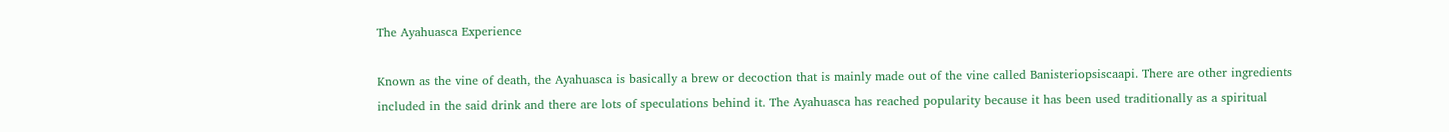The Ayahuasca Experience

Known as the vine of death, the Ayahuasca is basically a brew or decoction that is mainly made out of the vine called Banisteriopsiscaapi. There are other ingredients included in the said drink and there are lots of speculations behind it. The Ayahuasca has reached popularity because it has been used traditionally as a spiritual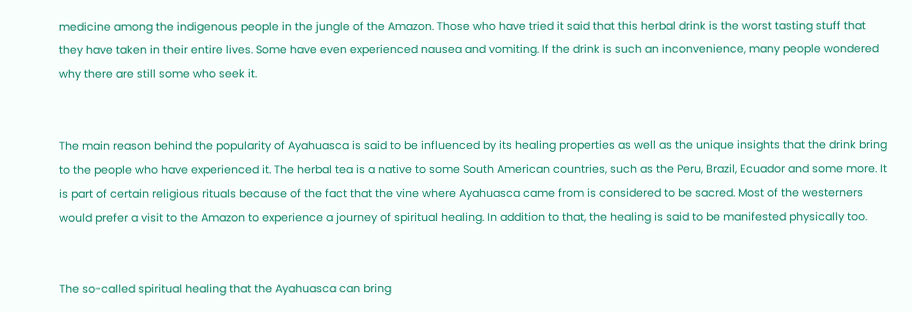medicine among the indigenous people in the jungle of the Amazon. Those who have tried it said that this herbal drink is the worst tasting stuff that they have taken in their entire lives. Some have even experienced nausea and vomiting. If the drink is such an inconvenience, many people wondered why there are still some who seek it.


The main reason behind the popularity of Ayahuasca is said to be influenced by its healing properties as well as the unique insights that the drink bring to the people who have experienced it. The herbal tea is a native to some South American countries, such as the Peru, Brazil, Ecuador and some more. It is part of certain religious rituals because of the fact that the vine where Ayahuasca came from is considered to be sacred. Most of the westerners would prefer a visit to the Amazon to experience a journey of spiritual healing. In addition to that, the healing is said to be manifested physically too.


The so-called spiritual healing that the Ayahuasca can bring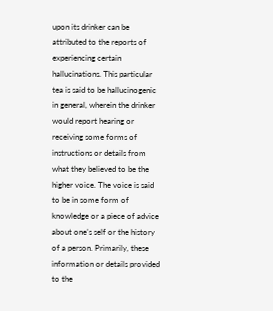upon its drinker can be attributed to the reports of experiencing certain hallucinations. This particular tea is said to be hallucinogenic in general, wherein the drinker would report hearing or receiving some forms of instructions or details from what they believed to be the higher voice. The voice is said to be in some form of knowledge or a piece of advice about one’s self or the history of a person. Primarily, these information or details provided to the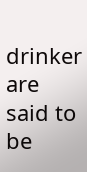drinker are said to be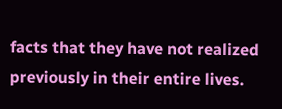facts that they have not realized previously in their entire lives.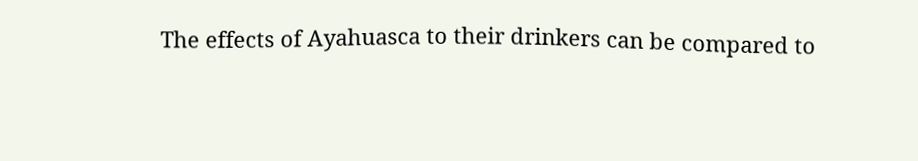The effects of Ayahuasca to their drinkers can be compared to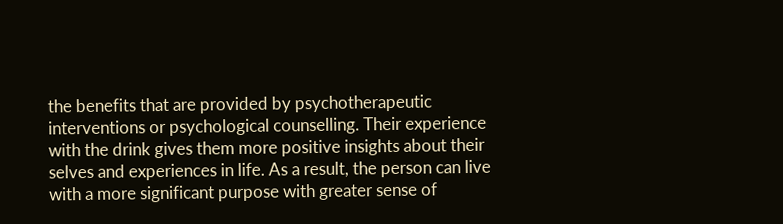the benefits that are provided by psychotherapeutic interventions or psychological counselling. Their experience with the drink gives them more positive insights about their selves and experiences in life. As a result, the person can live with a more significant purpose with greater sense of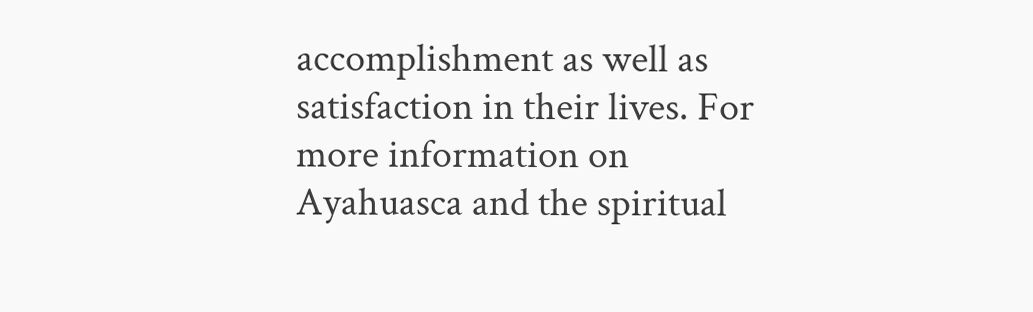accomplishment as well as satisfaction in their lives. For more information on Ayahuasca and the spiritual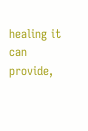healing it can provide,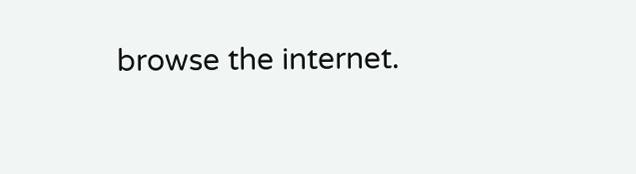browse the internet.